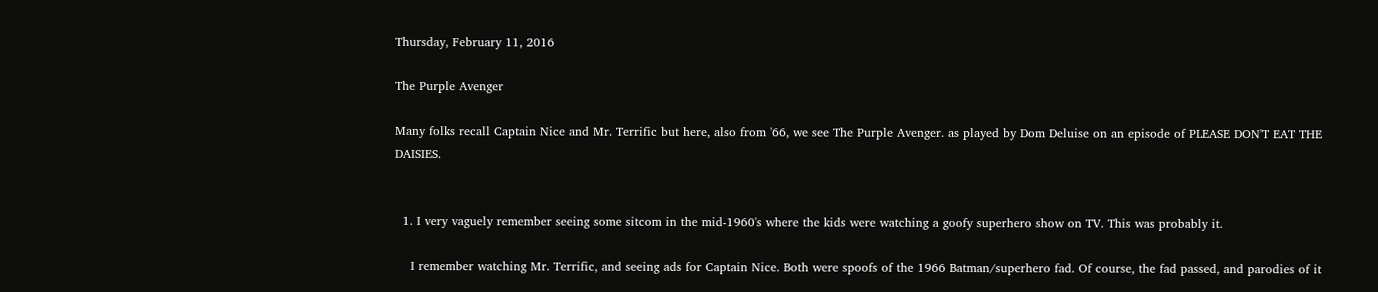Thursday, February 11, 2016

The Purple Avenger

Many folks recall Captain Nice and Mr. Terrific but here, also from '66, we see The Purple Avenger. as played by Dom Deluise on an episode of PLEASE DON'T EAT THE DAISIES.


  1. I very vaguely remember seeing some sitcom in the mid-1960's where the kids were watching a goofy superhero show on TV. This was probably it.

    I remember watching Mr. Terrific, and seeing ads for Captain Nice. Both were spoofs of the 1966 Batman/superhero fad. Of course, the fad passed, and parodies of it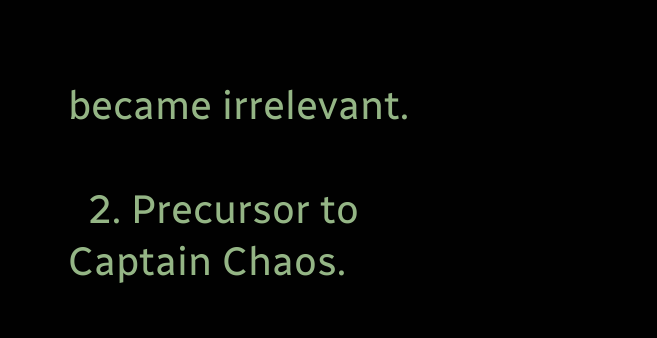became irrelevant.

  2. Precursor to Captain Chaos.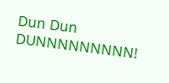Dun Dun DUNNNNNNNNN!